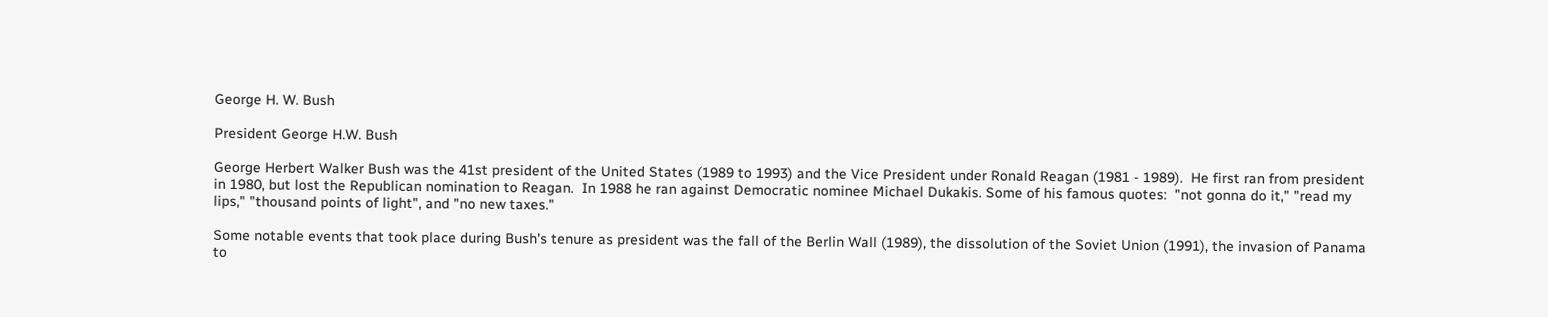George H. W. Bush

President George H.W. Bush

George Herbert Walker Bush was the 41st president of the United States (1989 to 1993) and the Vice President under Ronald Reagan (1981 - 1989).  He first ran from president in 1980, but lost the Republican nomination to Reagan.  In 1988 he ran against Democratic nominee Michael Dukakis. Some of his famous quotes:  "not gonna do it," "read my lips," "thousand points of light", and "no new taxes."

Some notable events that took place during Bush's tenure as president was the fall of the Berlin Wall (1989), the dissolution of the Soviet Union (1991), the invasion of Panama to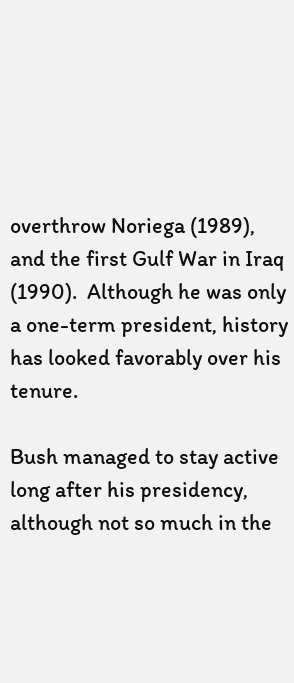overthrow Noriega (1989), and the first Gulf War in Iraq (1990).  Although he was only a one-term president, history has looked favorably over his tenure.

Bush managed to stay active long after his presidency, although not so much in the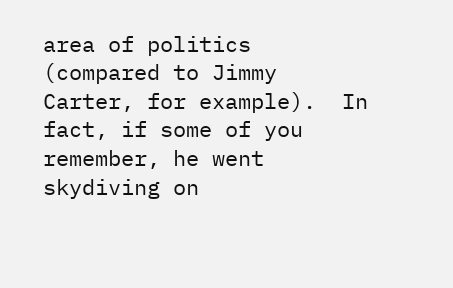area of politics (compared to Jimmy Carter, for example).  In fact, if some of you remember, he went skydiving on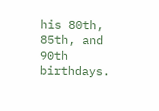his 80th, 85th, and 90th birthdays.